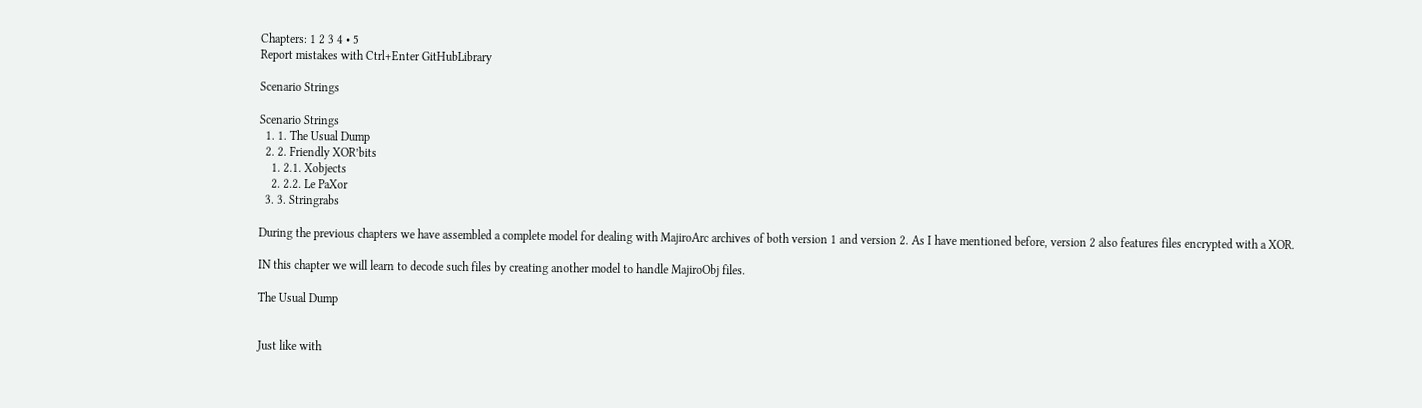Chapters: 1 2 3 4 • 5
Report mistakes with Ctrl+Enter GitHubLibrary

Scenario Strings

Scenario Strings
  1. 1. The Usual Dump
  2. 2. Friendly XOR’bits
    1. 2.1. Xobjects
    2. 2.2. Le PaXor
  3. 3. Stringrabs

During the previous chapters we have assembled a complete model for dealing with MajiroArc archives of both version 1 and version 2. As I have mentioned before, version 2 also features files encrypted with a XOR.

IN this chapter we will learn to decode such files by creating another model to handle MajiroObj files.

The Usual Dump


Just like with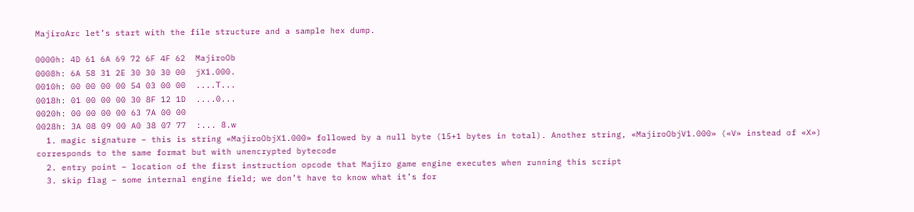MajiroArc let’s start with the file structure and a sample hex dump.

0000h: 4D 61 6A 69 72 6F 4F 62  MajiroOb
0008h: 6A 58 31 2E 30 30 30 00  jX1.000.
0010h: 00 00 00 00 54 03 00 00  ....T...
0018h: 01 00 00 00 30 8F 12 1D  ....0...
0020h: 00 00 00 00 63 7A 00 00
0028h: 3A 08 09 00 A0 38 07 77  :... 8.w
  1. magic signature – this is string «MajiroObjX1.000» followed by a null byte (15+1 bytes in total). Another string, «MajiroObjV1.000» («V» instead of «X») corresponds to the same format but with unencrypted bytecode
  2. entry point – location of the first instruction opcode that Majiro game engine executes when running this script
  3. skip flag – some internal engine field; we don’t have to know what it’s for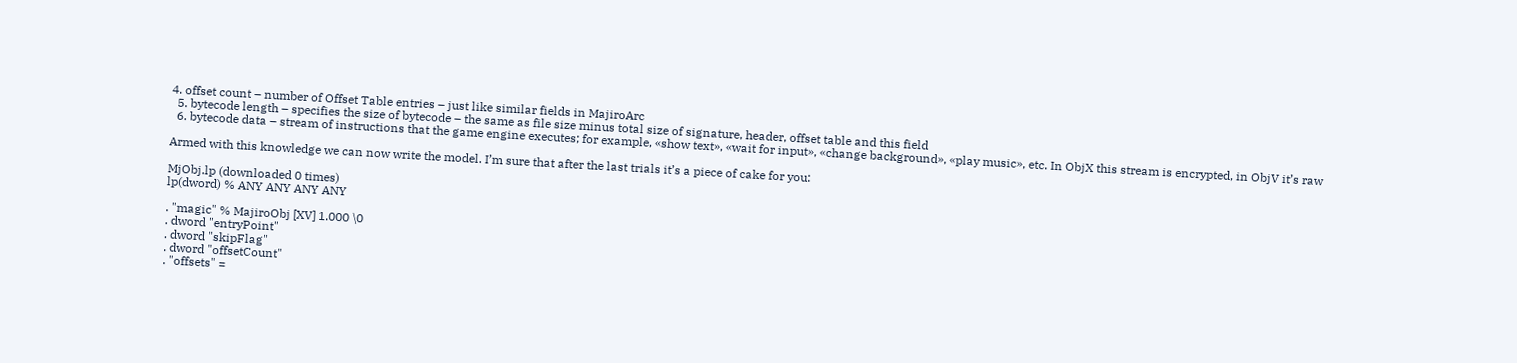4. offset count – number of Offset Table entries – just like similar fields in MajiroArc
  5. bytecode length – specifies the size of bytecode – the same as file size minus total size of signature, header, offset table and this field
  6. bytecode data – stream of instructions that the game engine executes; for example, «show text», «wait for input», «change background», «play music», etc. In ObjX this stream is encrypted, in ObjV it’s raw

Armed with this knowledge we can now write the model. I’m sure that after the last trials it’s a piece of cake for you:

MjObj.lp (downloaded 0 times)
lp(dword) % ANY ANY ANY ANY

. "magic" % MajiroObj [XV] 1.000 \0
. dword "entryPoint"
. dword "skipFlag"
. dword "offsetCount"
. "offsets" =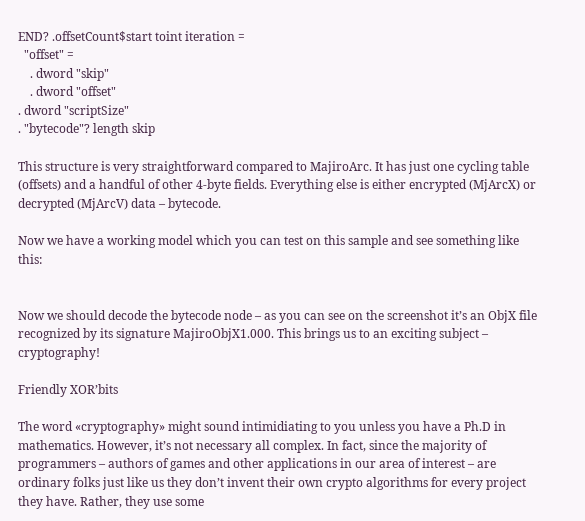END? .offsetCount$start toint iteration =
  "offset" =
    . dword "skip"
    . dword "offset"
. dword "scriptSize"
. "bytecode"? length skip

This structure is very straightforward compared to MajiroArc. It has just one cycling table (offsets) and a handful of other 4-byte fields. Everything else is either encrypted (MjArcX) or decrypted (MjArcV) data – bytecode.

Now we have a working model which you can test on this sample and see something like this:


Now we should decode the bytecode node – as you can see on the screenshot it’s an ObjX file recognized by its signature MajiroObjX1.000. This brings us to an exciting subject – cryptography!

Friendly XOR’bits

The word «cryptography» might sound intimidiating to you unless you have a Ph.D in mathematics. However, it’s not necessary all complex. In fact, since the majority of programmers – authors of games and other applications in our area of interest – are ordinary folks just like us they don’t invent their own crypto algorithms for every project they have. Rather, they use some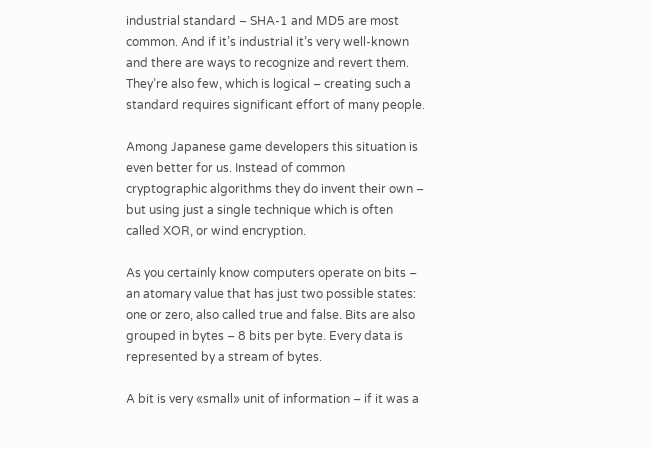industrial standard – SHA-1 and MD5 are most common. And if it’s industrial it’s very well-known and there are ways to recognize and revert them. They’re also few, which is logical – creating such a standard requires significant effort of many people.

Among Japanese game developers this situation is even better for us. Instead of common cryptographic algorithms they do invent their own – but using just a single technique which is often called XOR, or wind encryption.

As you certainly know computers operate on bits – an atomary value that has just two possible states: one or zero, also called true and false. Bits are also grouped in bytes – 8 bits per byte. Every data is represented by a stream of bytes.

A bit is very «small» unit of information – if it was a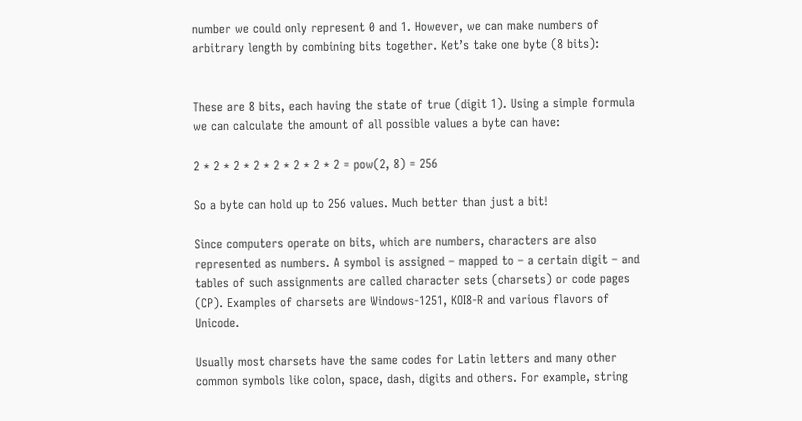number we could only represent 0 and 1. However, we can make numbers of arbitrary length by combining bits together. Ket’s take one byte (8 bits):


These are 8 bits, each having the state of true (digit 1). Using a simple formula we can calculate the amount of all possible values a byte can have:

2 * 2 * 2 * 2 * 2 * 2 * 2 * 2 = pow(2, 8) = 256

So a byte can hold up to 256 values. Much better than just a bit!

Since computers operate on bits, which are numbers, characters are also represented as numbers. A symbol is assigned – mapped to – a certain digit – and tables of such assignments are called character sets (charsets) or code pages (CP). Examples of charsets are Windows-1251, KOI8-R and various flavors of Unicode.

Usually most charsets have the same codes for Latin letters and many other common symbols like colon, space, dash, digits and others. For example, string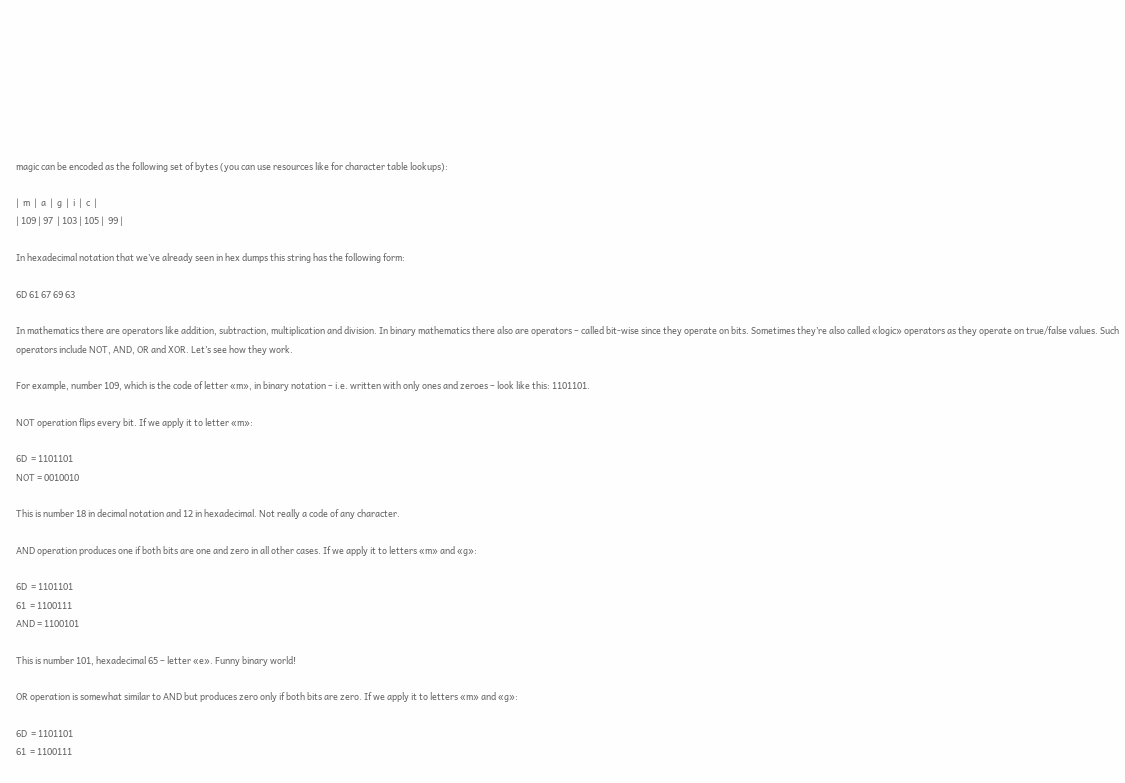magic can be encoded as the following set of bytes (you can use resources like for character table lookups):

|  m  |  a  |  g  |  i  |  c  |
| 109 | 97  | 103 | 105 |  99 |

In hexadecimal notation that we’ve already seen in hex dumps this string has the following form:

6D 61 67 69 63

In mathematics there are operators like addition, subtraction, multiplication and division. In binary mathematics there also are operators – called bit-wise since they operate on bits. Sometimes they’re also called «logic» operators as they operate on true/false values. Such operators include NOT, AND, OR and XOR. Let’s see how they work.

For example, number 109, which is the code of letter «m», in binary notation – i.e. written with only ones and zeroes – look like this: 1101101.

NOT operation flips every bit. If we apply it to letter «m»:

6D  = 1101101
NOT = 0010010

This is number 18 in decimal notation and 12 in hexadecimal. Not really a code of any character.

AND operation produces one if both bits are one and zero in all other cases. If we apply it to letters «m» and «g»:

6D  = 1101101
61  = 1100111
AND = 1100101

This is number 101, hexadecimal 65 – letter «e». Funny binary world!

OR operation is somewhat similar to AND but produces zero only if both bits are zero. If we apply it to letters «m» and «g»:

6D  = 1101101
61  = 1100111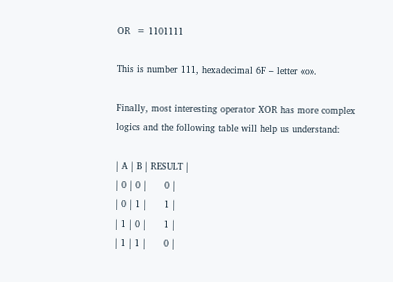OR  = 1101111

This is number 111, hexadecimal 6F – letter «o».

Finally, most interesting operator XOR has more complex logics and the following table will help us understand:

| A | B | RESULT |
| 0 | 0 |      0 |
| 0 | 1 |      1 |
| 1 | 0 |      1 |
| 1 | 1 |      0 |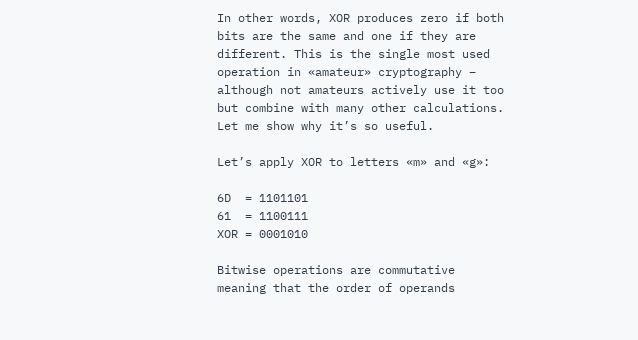In other words, XOR produces zero if both bits are the same and one if they are different. This is the single most used operation in «amateur» cryptography – although not amateurs actively use it too but combine with many other calculations. Let me show why it’s so useful.

Let’s apply XOR to letters «m» and «g»:

6D  = 1101101
61  = 1100111
XOR = 0001010

Bitwise operations are commutative meaning that the order of operands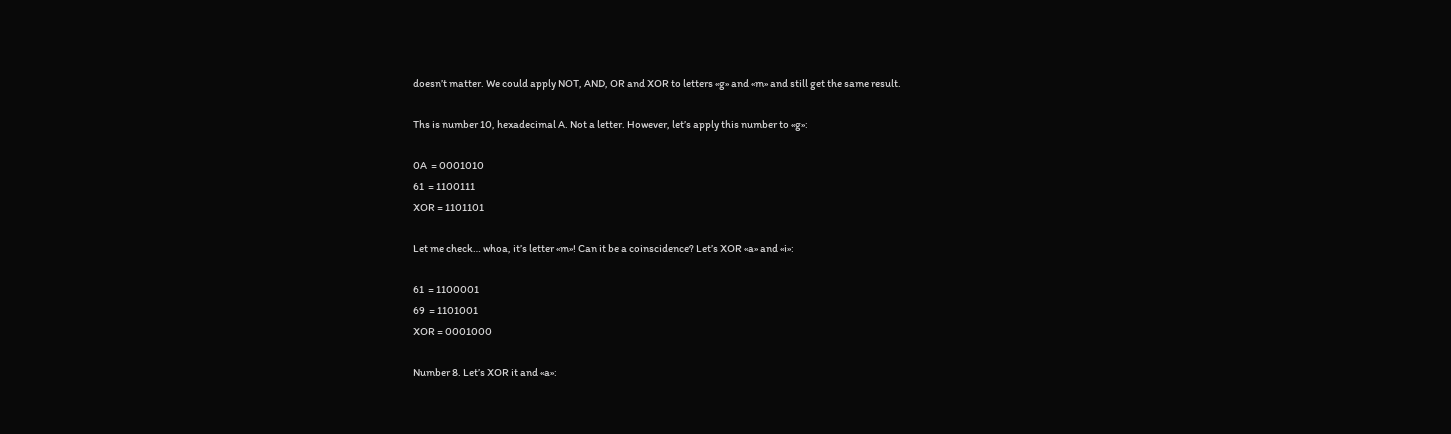doesn’t matter. We could apply NOT, AND, OR and XOR to letters «g» and «m» and still get the same result.

Ths is number 10, hexadecimal A. Not a letter. However, let’s apply this number to «g»:

0A  = 0001010
61  = 1100111
XOR = 1101101

Let me check… whoa, it’s letter «m»! Can it be a coinscidence? Let’s XOR «a» and «i»:

61  = 1100001
69  = 1101001
XOR = 0001000

Number 8. Let’s XOR it and «a»: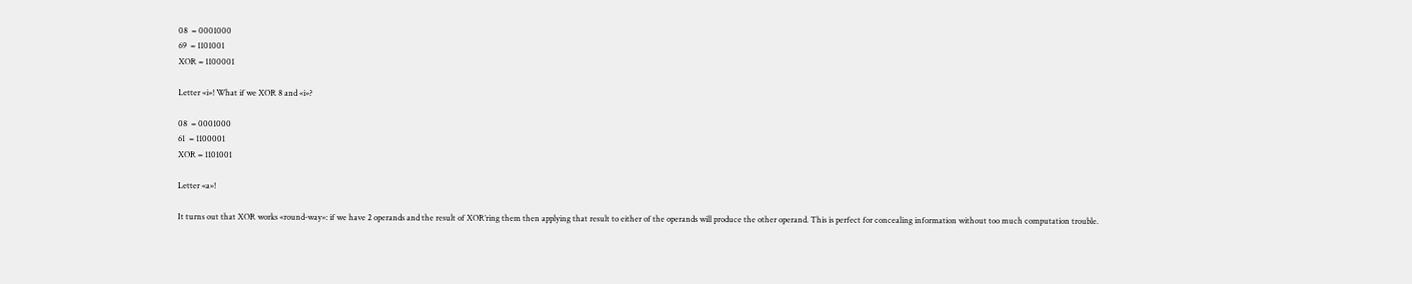08  = 0001000
69  = 1101001
XOR = 1100001

Letter «i»! What if we XOR 8 and «i»?

08  = 0001000
61  = 1100001
XOR = 1101001

Letter «a»!

It turns out that XOR works «round-way»: if we have 2 operands and the result of XOR’ring them then applying that result to either of the operands will produce the other operand. This is perfect for concealing information without too much computation trouble.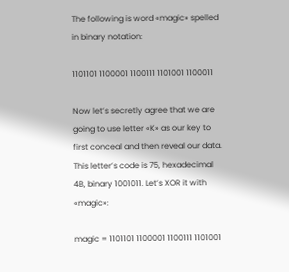The following is word «magic» spelled in binary notation:

1101101 1100001 1100111 1101001 1100011

Now let’s secretly agree that we are going to use letter «K» as our key to first conceal and then reveal our data. This letter’s code is 75, hexadecimal 4B, binary 1001011. Let’s XOR it with «magic»:

magic = 1101101 1100001 1100111 1101001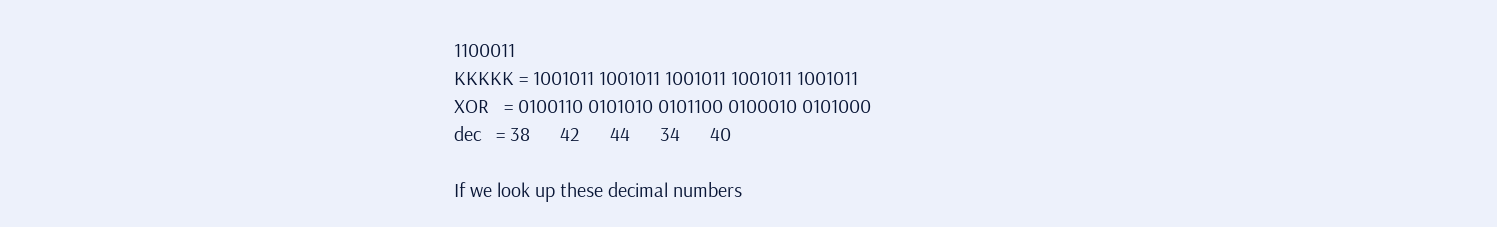1100011
KKKKK = 1001011 1001011 1001011 1001011 1001011
XOR   = 0100110 0101010 0101100 0100010 0101000
dec   = 38      42      44      34      40

If we look up these decimal numbers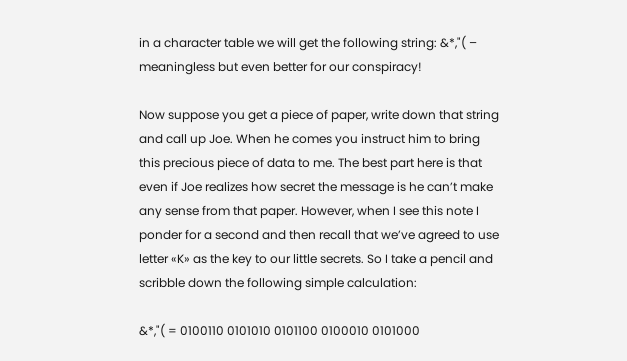in a character table we will get the following string: &*,"( – meaningless but even better for our conspiracy!

Now suppose you get a piece of paper, write down that string and call up Joe. When he comes you instruct him to bring this precious piece of data to me. The best part here is that even if Joe realizes how secret the message is he can’t make any sense from that paper. However, when I see this note I ponder for a second and then recall that we’ve agreed to use letter «K» as the key to our little secrets. So I take a pencil and scribble down the following simple calculation:

&*,"( = 0100110 0101010 0101100 0100010 0101000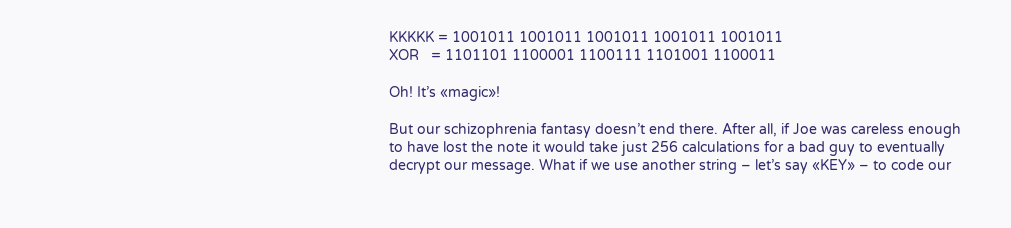KKKKK = 1001011 1001011 1001011 1001011 1001011
XOR   = 1101101 1100001 1100111 1101001 1100011

Oh! It’s «magic»!

But our schizophrenia fantasy doesn’t end there. After all, if Joe was careless enough to have lost the note it would take just 256 calculations for a bad guy to eventually decrypt our message. What if we use another string – let’s say «KEY» – to code our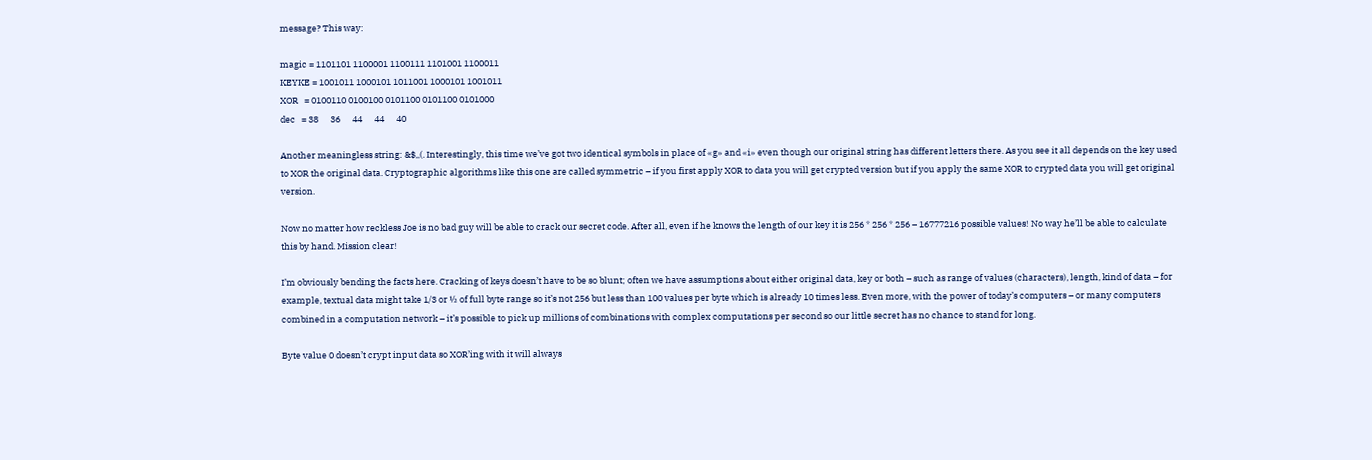message? This way:

magic = 1101101 1100001 1100111 1101001 1100011
KEYKE = 1001011 1000101 1011001 1000101 1001011
XOR   = 0100110 0100100 0101100 0101100 0101000
dec   = 38      36      44      44      40

Another meaningless string: &$,,(. Interestingly, this time we’ve got two identical symbols in place of «g» and «i» even though our original string has different letters there. As you see it all depends on the key used to XOR the original data. Cryptographic algorithms like this one are called symmetric – if you first apply XOR to data you will get crypted version but if you apply the same XOR to crypted data you will get original version.

Now no matter how reckless Joe is no bad guy will be able to crack our secret code. After all, even if he knows the length of our key it is 256 * 256 * 256 – 16777216 possible values! No way he’ll be able to calculate this by hand. Mission clear!

I’m obviously bending the facts here. Cracking of keys doesn’t have to be so blunt; often we have assumptions about either original data, key or both – such as range of values (characters), length, kind of data – for example, textual data might take 1/3 or ½ of full byte range so it’s not 256 but less than 100 values per byte which is already 10 times less. Even more, with the power of today’s computers – or many computers combined in a computation network – it’s possible to pick up millions of combinations with complex computations per second so our little secret has no chance to stand for long.

Byte value 0 doesn’t crypt input data so XOR’ing with it will always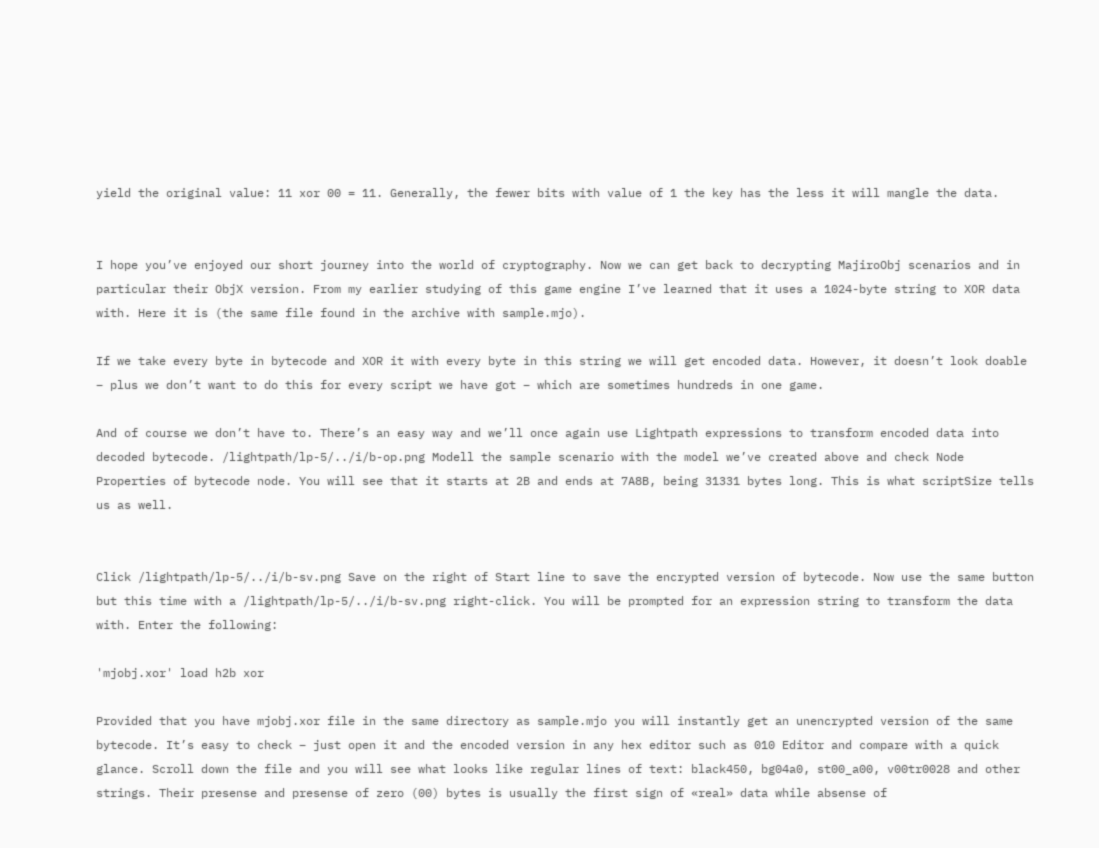yield the original value: 11 xor 00 = 11. Generally, the fewer bits with value of 1 the key has the less it will mangle the data.


I hope you’ve enjoyed our short journey into the world of cryptography. Now we can get back to decrypting MajiroObj scenarios and in particular their ObjX version. From my earlier studying of this game engine I’ve learned that it uses a 1024-byte string to XOR data with. Here it is (the same file found in the archive with sample.mjo).

If we take every byte in bytecode and XOR it with every byte in this string we will get encoded data. However, it doesn’t look doable – plus we don’t want to do this for every script we have got – which are sometimes hundreds in one game.

And of course we don’t have to. There’s an easy way and we’ll once again use Lightpath expressions to transform encoded data into decoded bytecode. /lightpath/lp-5/../i/b-op.png Modell the sample scenario with the model we’ve created above and check Node Properties of bytecode node. You will see that it starts at 2B and ends at 7A8B, being 31331 bytes long. This is what scriptSize tells us as well.


Click /lightpath/lp-5/../i/b-sv.png Save on the right of Start line to save the encrypted version of bytecode. Now use the same button but this time with a /lightpath/lp-5/../i/b-sv.png right-click. You will be prompted for an expression string to transform the data with. Enter the following:

'mjobj.xor' load h2b xor

Provided that you have mjobj.xor file in the same directory as sample.mjo you will instantly get an unencrypted version of the same bytecode. It’s easy to check – just open it and the encoded version in any hex editor such as 010 Editor and compare with a quick glance. Scroll down the file and you will see what looks like regular lines of text: black450, bg04a0, st00_a00, v00tr0028 and other strings. Their presense and presense of zero (00) bytes is usually the first sign of «real» data while absense of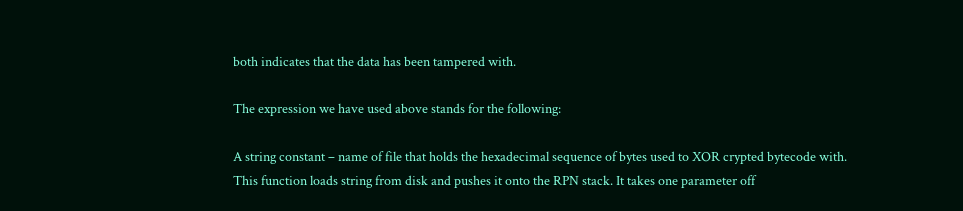both indicates that the data has been tampered with.

The expression we have used above stands for the following:

A string constant – name of file that holds the hexadecimal sequence of bytes used to XOR crypted bytecode with.
This function loads string from disk and pushes it onto the RPN stack. It takes one parameter off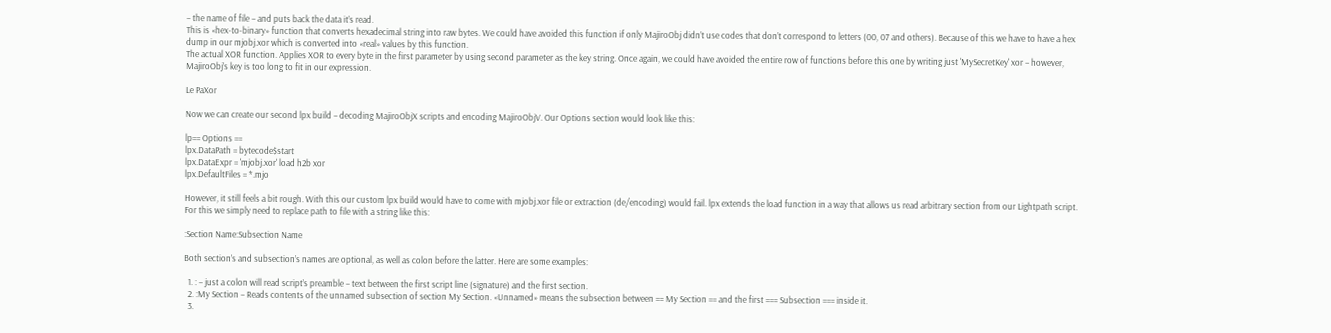– the name of file – and puts back the data it’s read.
This is «hex-to-binary» function that converts hexadecimal string into raw bytes. We could have avoided this function if only MajiroObj didn’t use codes that don’t correspond to letters (00, 07 and others). Because of this we have to have a hex dump in our mjobj.xor which is converted into «real» values by this function.
The actual XOR function. Applies XOR to every byte in the first parameter by using second parameter as the key string. Once again, we could have avoided the entire row of functions before this one by writing just 'MySecretKey' xor – however, MajiroObj’s key is too long to fit in our expression.

Le PaXor

Now we can create our second lpx build – decoding MajiroObjX scripts and encoding MajiroObjV. Our Options section would look like this:

lp== Options ==
lpx.DataPath = bytecode$start
lpx.DataExpr = 'mjobj.xor' load h2b xor
lpx.DefaultFiles = *.mjo

However, it still feels a bit rough. With this our custom lpx build would have to come with mjobj.xor file or extraction (de/encoding) would fail. lpx extends the load function in a way that allows us read arbitrary section from our Lightpath script. For this we simply need to replace path to file with a string like this:

:Section Name:Subsection Name

Both section’s and subsection’s names are optional, as well as colon before the latter. Here are some examples:

  1. : – just a colon will read script’s preamble – text between the first script line (signature) and the first section.
  2. :My Section – Reads contents of the unnamed subsection of section My Section. «Unnamed» means the subsection between == My Section == and the first === Subsection === inside it.
  3.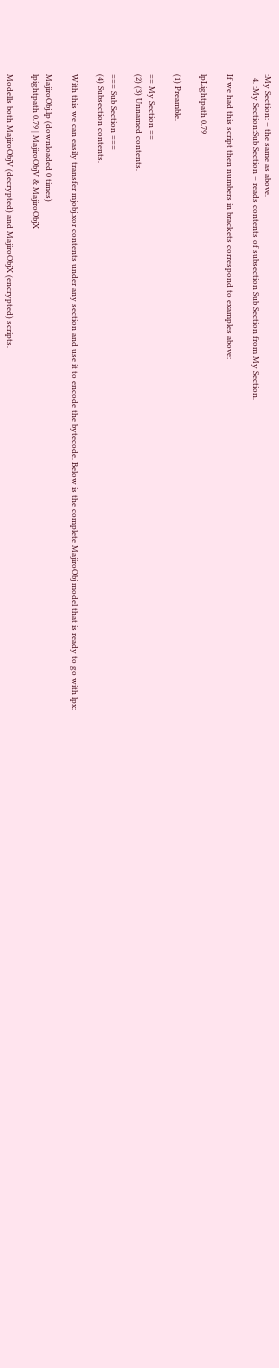:My Section: – the same as above.
  4. :My Section:Sub Section – reads contents of subsection Sub Section from My Section.

If we had this script then numbers in brackets correspond to examples above:

lpLightpath 0.79

(1) Preamble.

== My Section ==
(2) (3) Unnamed contents.

=== Sub Section ===
(4) Subsection contents.

With this we can easily transfer mjobj.xor contents under any section and use it to encode the bytecode. Below is the complete MajiroObj model that is ready to go with lpx:

MajiroObj.lp (downloaded 0 times)
lpightpath 0.79 | MajiroObjV & MajiroObjX

Modells both MajiroObjV (decrypted) and MajiroObjX (encrypted) scripts.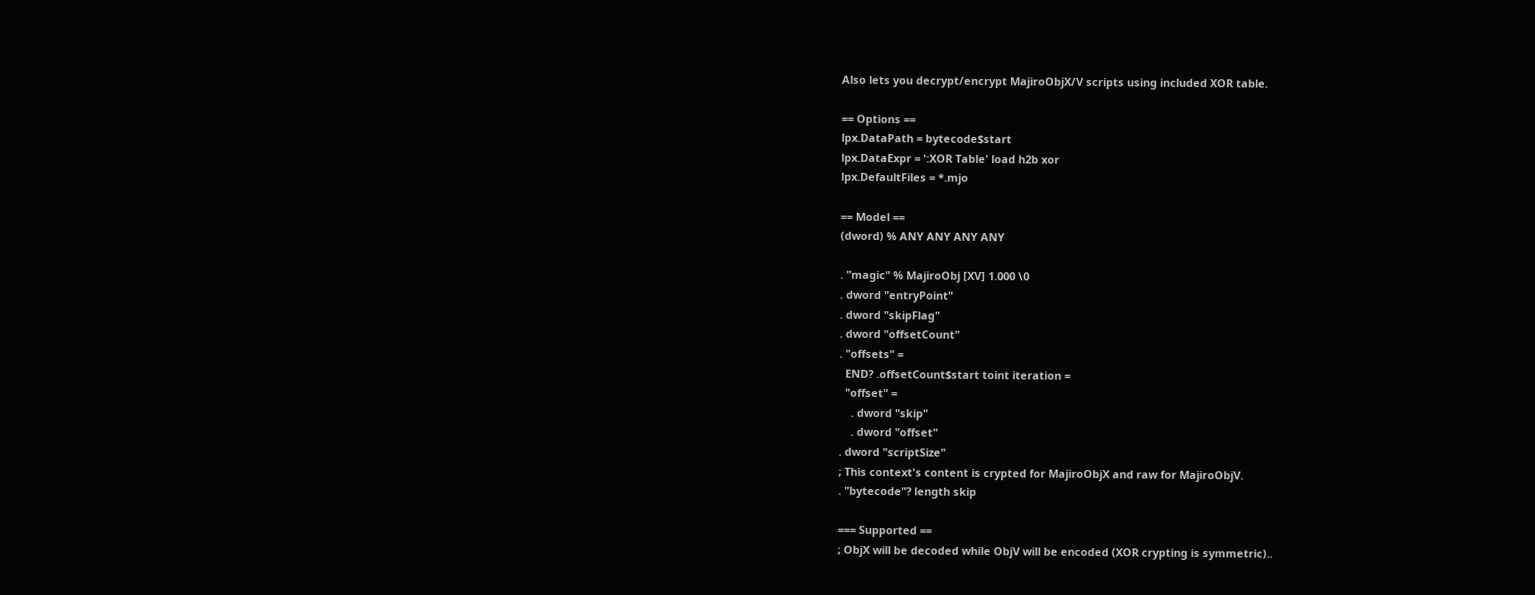Also lets you decrypt/encrypt MajiroObjX/V scripts using included XOR table.

== Options ==
lpx.DataPath = bytecode$start
lpx.DataExpr = ':XOR Table' load h2b xor
lpx.DefaultFiles = *.mjo

== Model ==
(dword) % ANY ANY ANY ANY

. "magic" % MajiroObj [XV] 1.000 \0
. dword "entryPoint"
. dword "skipFlag"
. dword "offsetCount"
. "offsets" =
  END? .offsetCount$start toint iteration =
  "offset" =
    . dword "skip"
    . dword "offset"
. dword "scriptSize"
; This context's content is crypted for MajiroObjX and raw for MajiroObjV.
. "bytecode"? length skip

=== Supported ==
; ObjX will be decoded while ObjV will be encoded (XOR crypting is symmetric)..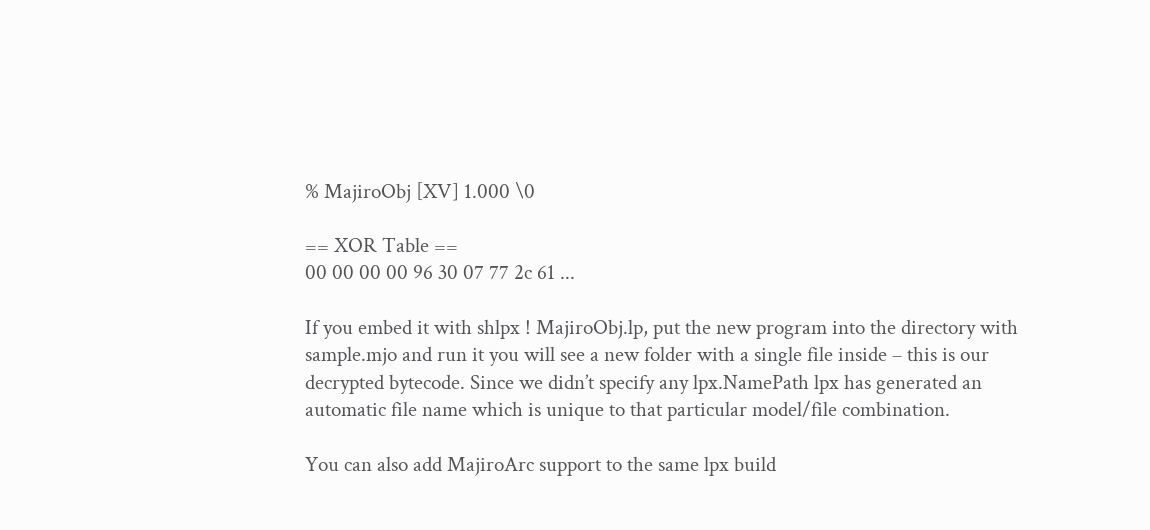% MajiroObj [XV] 1.000 \0

== XOR Table ==
00 00 00 00 96 30 07 77 2c 61 ...

If you embed it with shlpx ! MajiroObj.lp, put the new program into the directory with sample.mjo and run it you will see a new folder with a single file inside – this is our decrypted bytecode. Since we didn’t specify any lpx.NamePath lpx has generated an automatic file name which is unique to that particular model/file combination.

You can also add MajiroArc support to the same lpx build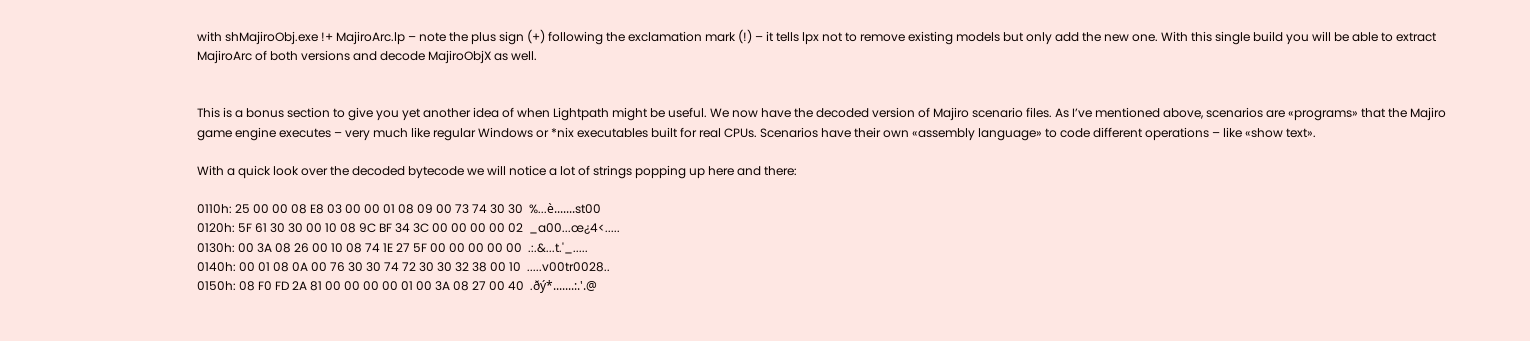with shMajiroObj.exe !+ MajiroArc.lp – note the plus sign (+) following the exclamation mark (!) – it tells lpx not to remove existing models but only add the new one. With this single build you will be able to extract MajiroArc of both versions and decode MajiroObjX as well.


This is a bonus section to give you yet another idea of when Lightpath might be useful. We now have the decoded version of Majiro scenario files. As I’ve mentioned above, scenarios are «programs» that the Majiro game engine executes – very much like regular Windows or *nix executables built for real CPUs. Scenarios have their own «assembly language» to code different operations – like «show text».

With a quick look over the decoded bytecode we will notice a lot of strings popping up here and there:

0110h: 25 00 00 08 E8 03 00 00 01 08 09 00 73 74 30 30  %...è.......st00
0120h: 5F 61 30 30 00 10 08 9C BF 34 3C 00 00 00 00 02  _a00...œ¿4<.....
0130h: 00 3A 08 26 00 10 08 74 1E 27 5F 00 00 00 00 00  .:.&...t.'_.....
0140h: 00 01 08 0A 00 76 30 30 74 72 30 30 32 38 00 10  .....v00tr0028..
0150h: 08 F0 FD 2A 81 00 00 00 00 01 00 3A 08 27 00 40  .ðý*.......:.'.@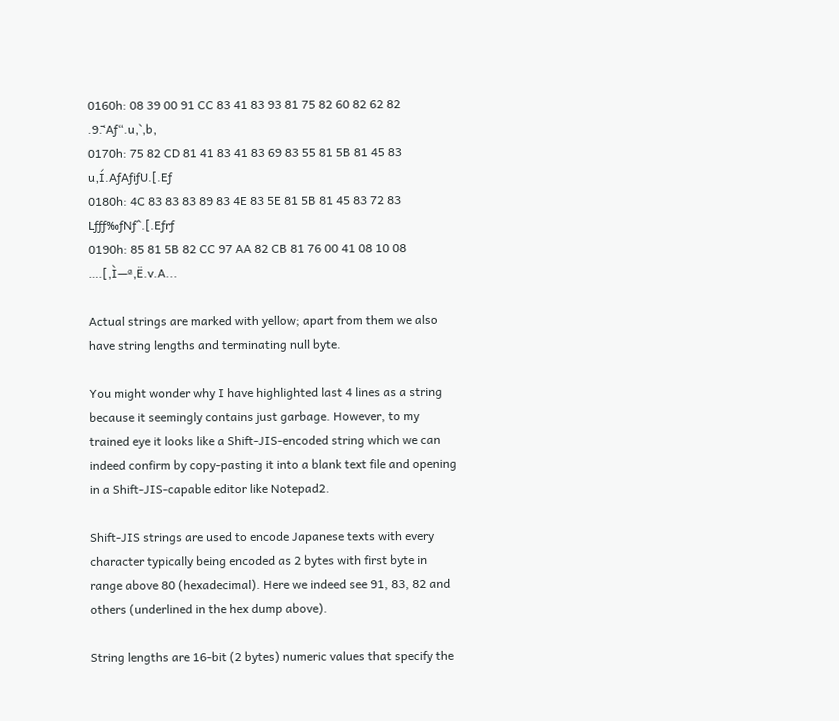0160h: 08 39 00 91 CC 83 41 83 93 81 75 82 60 82 62 82  .9.‘̃Aƒ“.u‚`‚b‚
0170h: 75 82 CD 81 41 83 41 83 69 83 55 81 5B 81 45 83  u‚Í.AƒAƒiƒU.[.Eƒ
0180h: 4C 83 83 83 89 83 4E 83 5E 81 5B 81 45 83 72 83  Lƒƒƒ‰ƒNƒ^.[.Eƒrƒ
0190h: 85 81 5B 82 CC 97 AA 82 CB 81 76 00 41 08 10 08  ….[‚Ì—ª‚Ë.v.A...

Actual strings are marked with yellow; apart from them we also have string lengths and terminating null byte.

You might wonder why I have highlighted last 4 lines as a string because it seemingly contains just garbage. However, to my trained eye it looks like a Shift-JIS-encoded string which we can indeed confirm by copy-pasting it into a blank text file and opening in a Shift-JIS-capable editor like Notepad2.

Shift-JIS strings are used to encode Japanese texts with every character typically being encoded as 2 bytes with first byte in range above 80 (hexadecimal). Here we indeed see 91, 83, 82 and others (underlined in the hex dump above).

String lengths are 16-bit (2 bytes) numeric values that specify the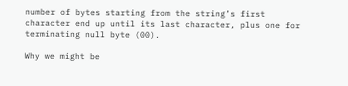number of bytes starting from the string’s first character end up until its last character, plus one for terminating null byte (00).

Why we might be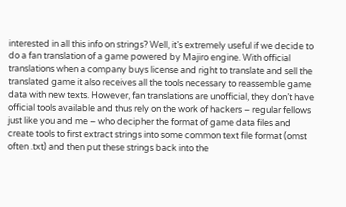interested in all this info on strings? Well, it’s extremely useful if we decide to do a fan translation of a game powered by Majiro engine. With official translations when a company buys license and right to translate and sell the translated game it also receives all the tools necessary to reassemble game data with new texts. However, fan translations are unofficial, they don’t have official tools available and thus rely on the work of hackers – regular fellows just like you and me – who decipher the format of game data files and create tools to first extract strings into some common text file format (omst often .txt) and then put these strings back into the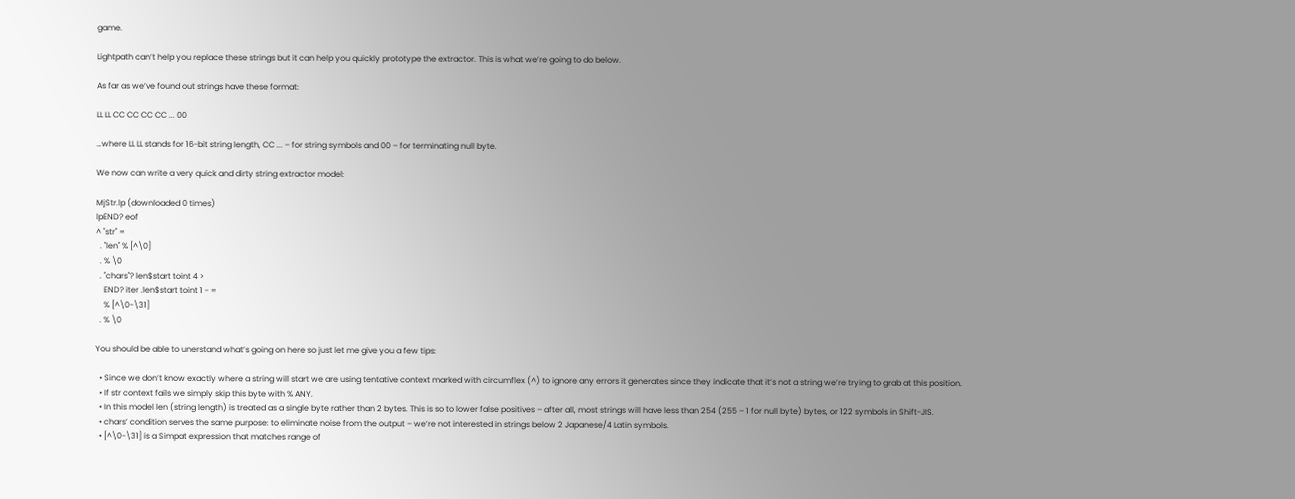game.

Lightpath can’t help you replace these strings but it can help you quickly prototype the extractor. This is what we’re going to do below.

As far as we’ve found out strings have these format:

LL LL CC CC CC CC ... 00

…where LL LL stands for 16-bit string length, CC ... – for string symbols and 00 – for terminating null byte.

We now can write a very quick and dirty string extractor model:

MjStr.lp (downloaded 0 times)
lpEND? eof
^ "str" =
  . "len" % [^\0]
  . % \0
  . "chars"? len$start toint 4 >
    END? iter .len$start toint 1 - =
    % [^\0-\31]
  . % \0

You should be able to unerstand what’s going on here so just let me give you a few tips:

  • Since we don’t know exactly where a string will start we are using tentative context marked with circumflex (^) to ignore any errors it generates since they indicate that it’s not a string we’re trying to grab at this position.
  • If str context fails we simply skip this byte with % ANY.
  • In this model len (string length) is treated as a single byte rather than 2 bytes. This is so to lower false positives – after all, most strings will have less than 254 (255 – 1 for null byte) bytes, or 122 symbols in Shift-JIS.
  • chars’ condition serves the same purpose: to eliminate noise from the output – we’re not interested in strings below 2 Japanese/4 Latin symbols.
  • [^\0-\31] is a Simpat expression that matches range of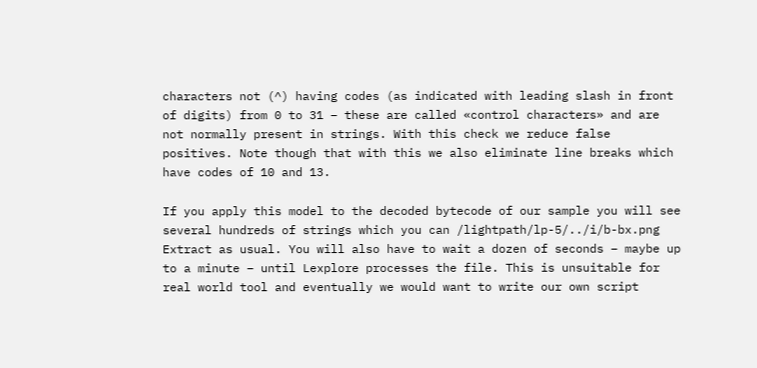characters not (^) having codes (as indicated with leading slash in front of digits) from 0 to 31 – these are called «control characters» and are not normally present in strings. With this check we reduce false positives. Note though that with this we also eliminate line breaks which have codes of 10 and 13.

If you apply this model to the decoded bytecode of our sample you will see several hundreds of strings which you can /lightpath/lp-5/../i/b-bx.png Extract as usual. You will also have to wait a dozen of seconds – maybe up to a minute – until Lexplore processes the file. This is unsuitable for real world tool and eventually we would want to write our own script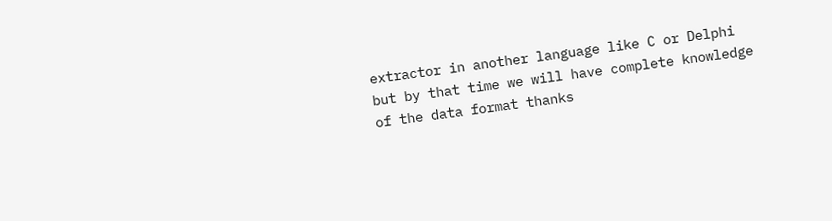extractor in another language like C or Delphi but by that time we will have complete knowledge of the data format thanks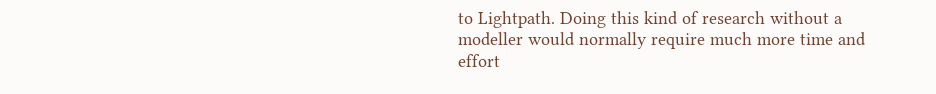to Lightpath. Doing this kind of research without a modeller would normally require much more time and effort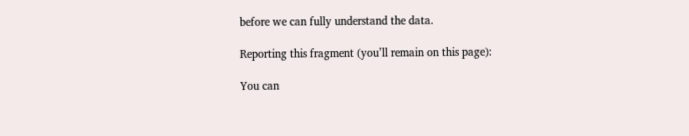before we can fully understand the data.

Reporting this fragment (you’ll remain on this page):

You can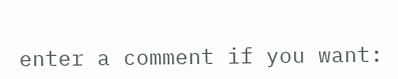enter a comment if you want: